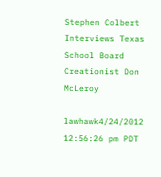Stephen Colbert Interviews Texas School Board Creationist Don McLeroy

lawhawk4/24/2012 12:56:26 pm PDT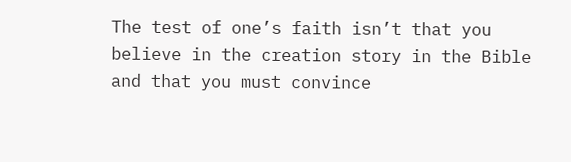The test of one’s faith isn’t that you believe in the creation story in the Bible and that you must convince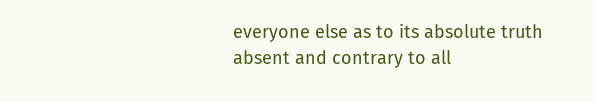everyone else as to its absolute truth absent and contrary to all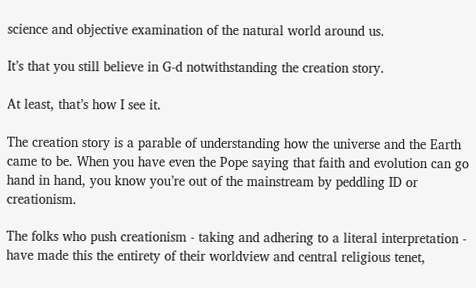science and objective examination of the natural world around us.

It’s that you still believe in G-d notwithstanding the creation story.

At least, that’s how I see it.

The creation story is a parable of understanding how the universe and the Earth came to be. When you have even the Pope saying that faith and evolution can go hand in hand, you know you’re out of the mainstream by peddling ID or creationism.

The folks who push creationism - taking and adhering to a literal interpretation - have made this the entirety of their worldview and central religious tenet,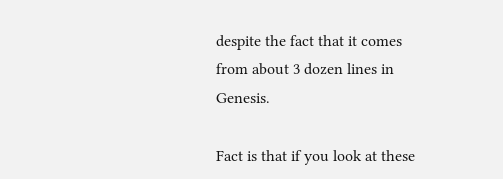despite the fact that it comes from about 3 dozen lines in Genesis.

Fact is that if you look at these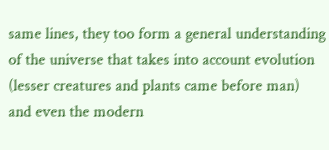same lines, they too form a general understanding of the universe that takes into account evolution (lesser creatures and plants came before man) and even the modern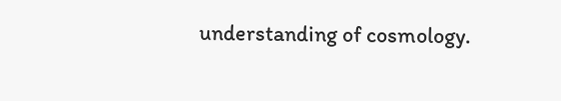understanding of cosmology.